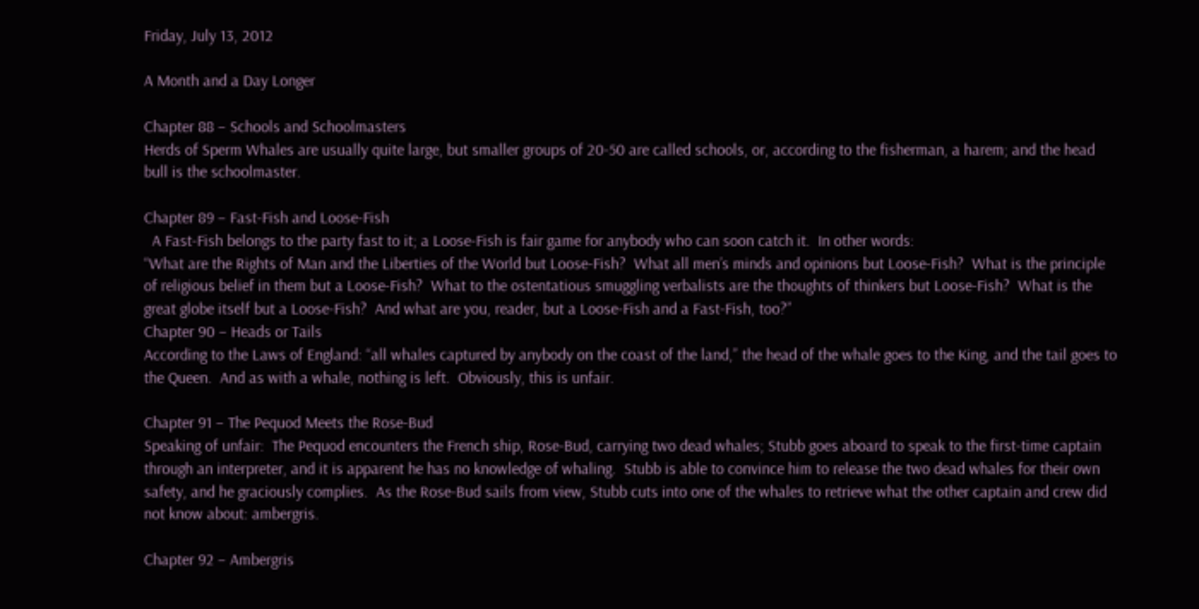Friday, July 13, 2012

A Month and a Day Longer

Chapter 88 – Schools and Schoolmasters
Herds of Sperm Whales are usually quite large, but smaller groups of 20-50 are called schools, or, according to the fisherman, a harem; and the head bull is the schoolmaster.

Chapter 89 – Fast-Fish and Loose-Fish
  A Fast-Fish belongs to the party fast to it; a Loose-Fish is fair game for anybody who can soon catch it.  In other words:
“What are the Rights of Man and the Liberties of the World but Loose-Fish?  What all men’s minds and opinions but Loose-Fish?  What is the principle of religious belief in them but a Loose-Fish?  What to the ostentatious smuggling verbalists are the thoughts of thinkers but Loose-Fish?  What is the great globe itself but a Loose-Fish?  And what are you, reader, but a Loose-Fish and a Fast-Fish, too?”
Chapter 90 – Heads or Tails
According to the Laws of England: “all whales captured by anybody on the coast of the land,” the head of the whale goes to the King, and the tail goes to the Queen.  And as with a whale, nothing is left.  Obviously, this is unfair.

Chapter 91 – The Pequod Meets the Rose-Bud
Speaking of unfair:  The Pequod encounters the French ship, Rose-Bud, carrying two dead whales; Stubb goes aboard to speak to the first-time captain through an interpreter, and it is apparent he has no knowledge of whaling.  Stubb is able to convince him to release the two dead whales for their own safety, and he graciously complies.  As the Rose-Bud sails from view, Stubb cuts into one of the whales to retrieve what the other captain and crew did not know about: ambergris.

Chapter 92 – Ambergris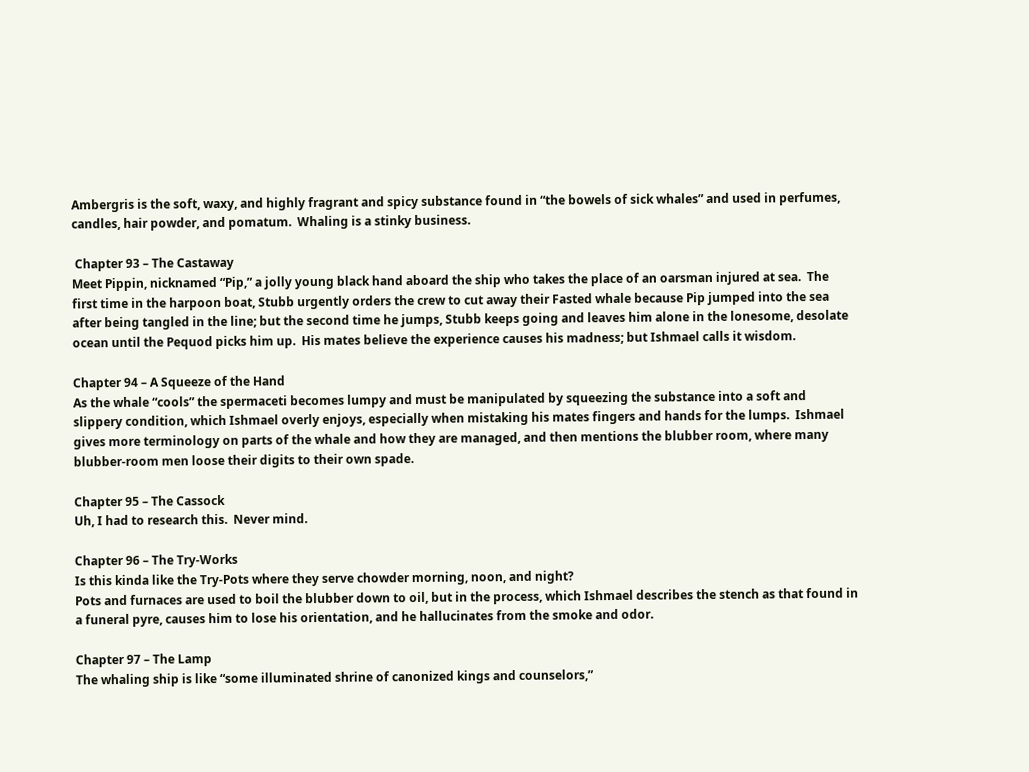Ambergris is the soft, waxy, and highly fragrant and spicy substance found in “the bowels of sick whales” and used in perfumes, candles, hair powder, and pomatum.  Whaling is a stinky business.

 Chapter 93 – The Castaway
Meet Pippin, nicknamed “Pip,” a jolly young black hand aboard the ship who takes the place of an oarsman injured at sea.  The first time in the harpoon boat, Stubb urgently orders the crew to cut away their Fasted whale because Pip jumped into the sea after being tangled in the line; but the second time he jumps, Stubb keeps going and leaves him alone in the lonesome, desolate ocean until the Pequod picks him up.  His mates believe the experience causes his madness; but Ishmael calls it wisdom.

Chapter 94 – A Squeeze of the Hand
As the whale “cools” the spermaceti becomes lumpy and must be manipulated by squeezing the substance into a soft and slippery condition, which Ishmael overly enjoys, especially when mistaking his mates fingers and hands for the lumps.  Ishmael gives more terminology on parts of the whale and how they are managed, and then mentions the blubber room, where many blubber-room men loose their digits to their own spade.

Chapter 95 – The Cassock
Uh, I had to research this.  Never mind.

Chapter 96 – The Try-Works
Is this kinda like the Try-Pots where they serve chowder morning, noon, and night?
Pots and furnaces are used to boil the blubber down to oil, but in the process, which Ishmael describes the stench as that found in a funeral pyre, causes him to lose his orientation, and he hallucinates from the smoke and odor.

Chapter 97 – The Lamp
The whaling ship is like “some illuminated shrine of canonized kings and counselors,”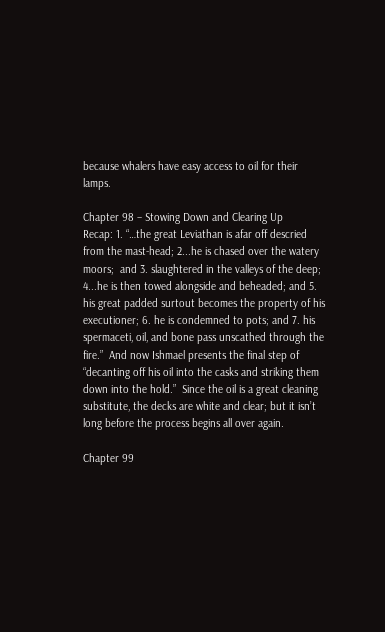because whalers have easy access to oil for their lamps.

Chapter 98 – Stowing Down and Clearing Up
Recap: 1. “…the great Leviathan is afar off descried from the mast-head; 2...he is chased over the watery moors;  and 3. slaughtered in the valleys of the deep; 4...he is then towed alongside and beheaded; and 5. his great padded surtout becomes the property of his executioner; 6. he is condemned to pots; and 7. his spermaceti, oil, and bone pass unscathed through the fire.”  And now Ishmael presents the final step of “decanting off his oil into the casks and striking them down into the hold.”  Since the oil is a great cleaning substitute, the decks are white and clear; but it isn’t long before the process begins all over again.

Chapter 99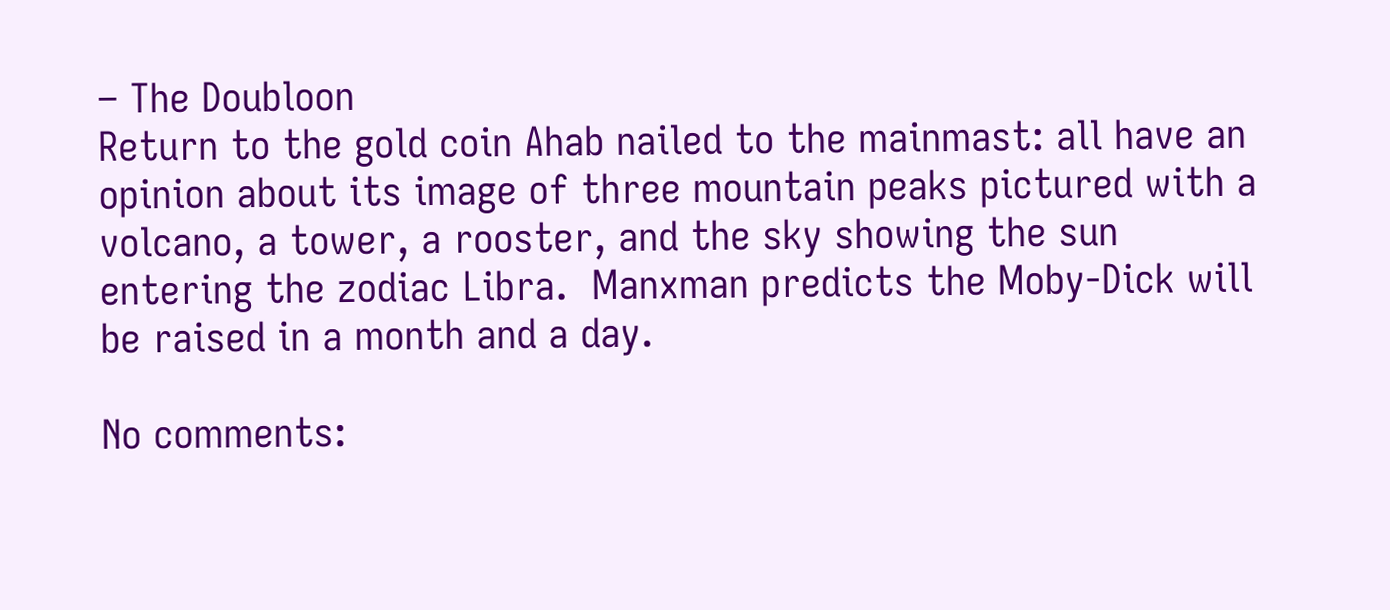– The Doubloon
Return to the gold coin Ahab nailed to the mainmast: all have an opinion about its image of three mountain peaks pictured with a volcano, a tower, a rooster, and the sky showing the sun entering the zodiac Libra.  Manxman predicts the Moby-Dick will be raised in a month and a day.

No comments: